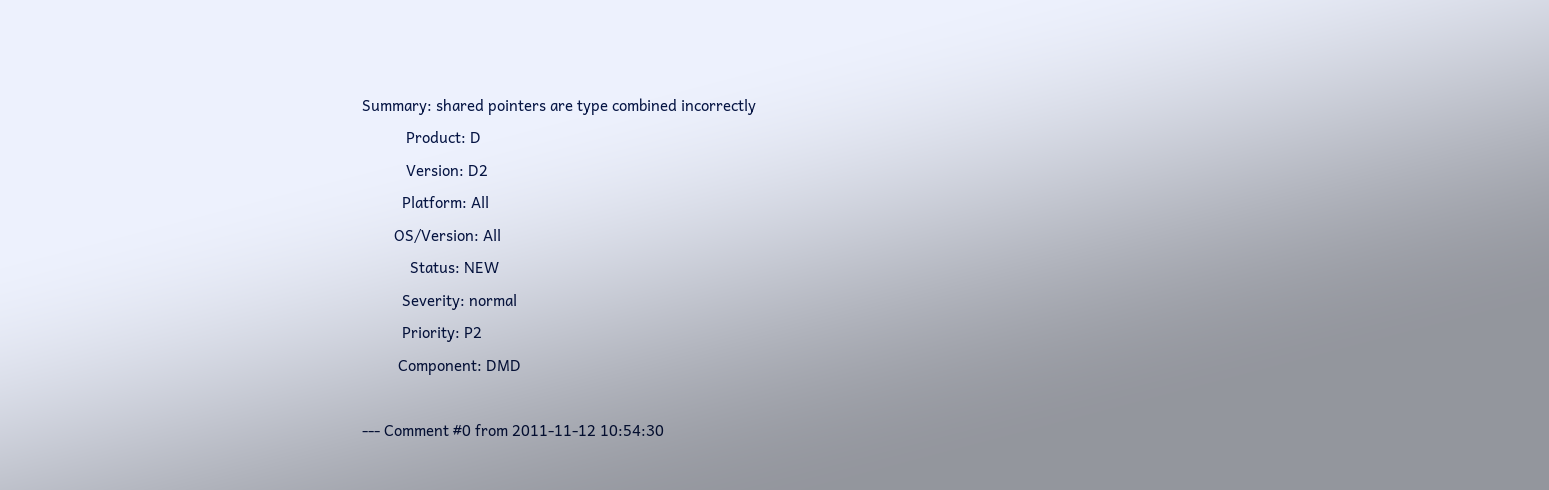Summary: shared pointers are type combined incorrectly
           Product: D
           Version: D2
          Platform: All
        OS/Version: All
            Status: NEW
          Severity: normal
          Priority: P2
         Component: DMD

--- Comment #0 from 2011-11-12 10:54:30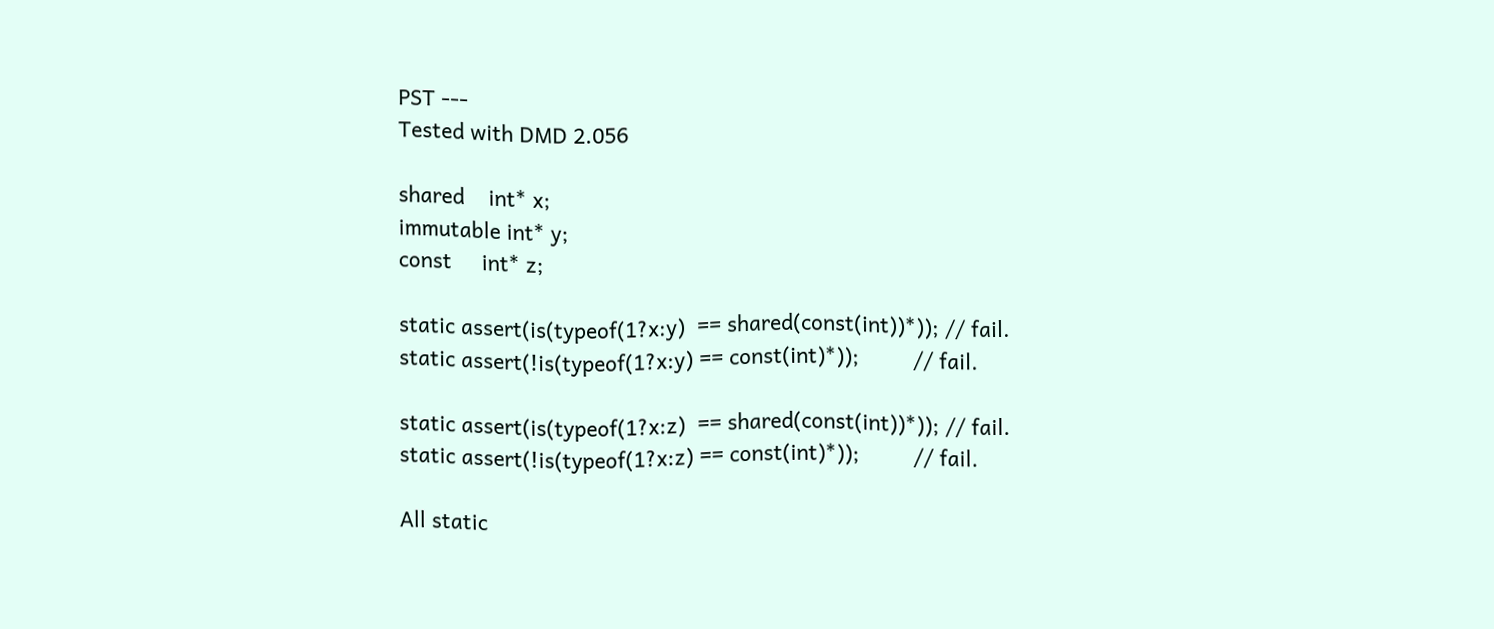PST ---
Tested with DMD 2.056

shared    int* x;
immutable int* y;
const     int* z;

static assert(is(typeof(1?x:y)  == shared(const(int))*)); // fail.
static assert(!is(typeof(1?x:y) == const(int)*));         // fail.

static assert(is(typeof(1?x:z)  == shared(const(int))*)); // fail.
static assert(!is(typeof(1?x:z) == const(int)*));         // fail.

All static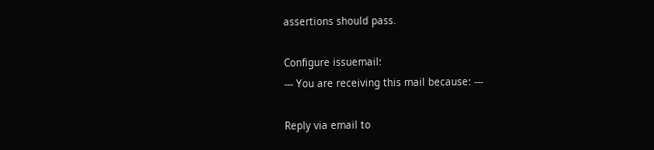assertions should pass.

Configure issuemail:
--- You are receiving this mail because: ---

Reply via email to